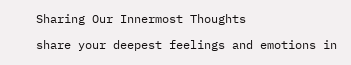Sharing Our Innermost Thoughts

share your deepest feelings and emotions in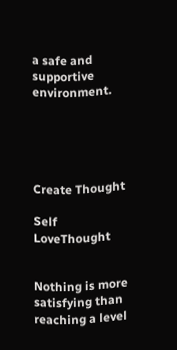a safe and supportive environment.





Create Thought

Self LoveThought


Nothing is more satisfying than reaching a level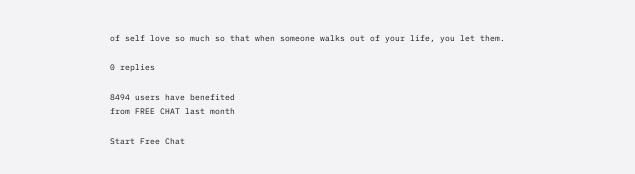of self love so much so that when someone walks out of your life, you let them.

0 replies

8494 users have benefited
from FREE CHAT last month

Start Free Chat